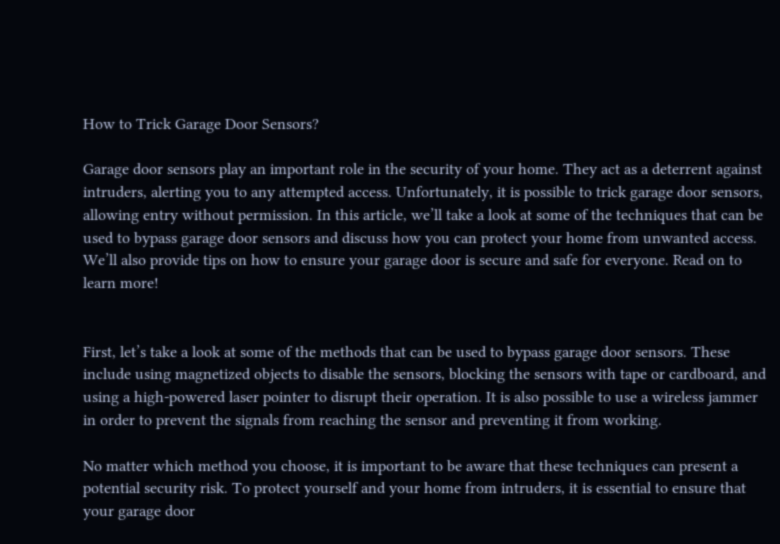How to Trick Garage Door Sensors?

Garage door sensors play an important role in the security of your home. They act as a deterrent against intruders, alerting you to any attempted access. Unfortunately, it is possible to trick garage door sensors, allowing entry without permission. In this article, we’ll take a look at some of the techniques that can be used to bypass garage door sensors and discuss how you can protect your home from unwanted access. We’ll also provide tips on how to ensure your garage door is secure and safe for everyone. Read on to learn more!


First, let’s take a look at some of the methods that can be used to bypass garage door sensors. These include using magnetized objects to disable the sensors, blocking the sensors with tape or cardboard, and using a high-powered laser pointer to disrupt their operation. It is also possible to use a wireless jammer in order to prevent the signals from reaching the sensor and preventing it from working.

No matter which method you choose, it is important to be aware that these techniques can present a potential security risk. To protect yourself and your home from intruders, it is essential to ensure that your garage door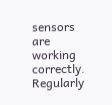sensors are working correctly. Regularly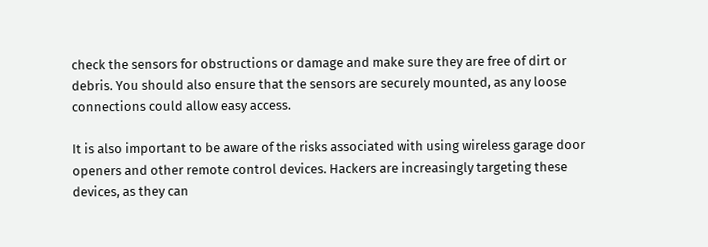check the sensors for obstructions or damage and make sure they are free of dirt or debris. You should also ensure that the sensors are securely mounted, as any loose connections could allow easy access.

It is also important to be aware of the risks associated with using wireless garage door openers and other remote control devices. Hackers are increasingly targeting these devices, as they can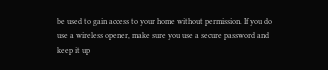be used to gain access to your home without permission. If you do use a wireless opener, make sure you use a secure password and keep it up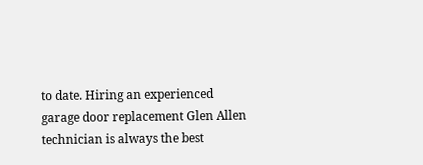to date. Hiring an experienced garage door replacement Glen Allen technician is always the best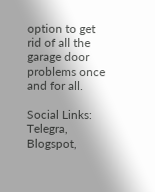option to get rid of all the garage door problems once and for all.

Social Links: Telegra, Blogspot,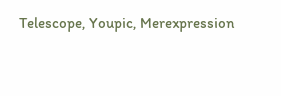Telescope, Youpic, Merexpression